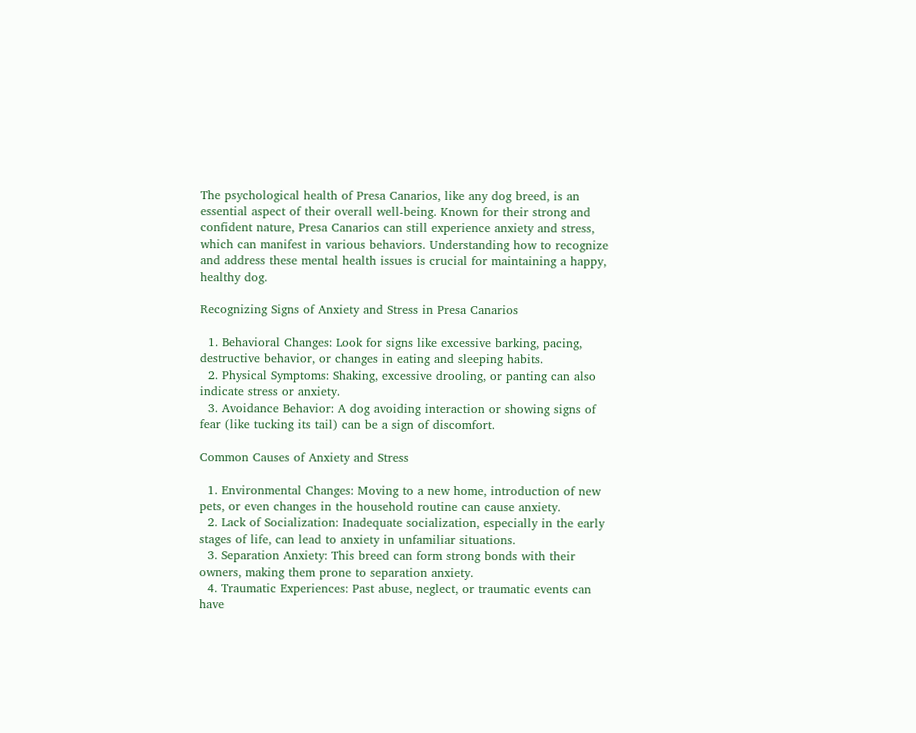The psychological health of Presa Canarios, like any dog breed, is an essential aspect of their overall well-being. Known for their strong and confident nature, Presa Canarios can still experience anxiety and stress, which can manifest in various behaviors. Understanding how to recognize and address these mental health issues is crucial for maintaining a happy, healthy dog.

Recognizing Signs of Anxiety and Stress in Presa Canarios

  1. Behavioral Changes: Look for signs like excessive barking, pacing, destructive behavior, or changes in eating and sleeping habits.
  2. Physical Symptoms: Shaking, excessive drooling, or panting can also indicate stress or anxiety.
  3. Avoidance Behavior: A dog avoiding interaction or showing signs of fear (like tucking its tail) can be a sign of discomfort.

Common Causes of Anxiety and Stress

  1. Environmental Changes: Moving to a new home, introduction of new pets, or even changes in the household routine can cause anxiety.
  2. Lack of Socialization: Inadequate socialization, especially in the early stages of life, can lead to anxiety in unfamiliar situations.
  3. Separation Anxiety: This breed can form strong bonds with their owners, making them prone to separation anxiety.
  4. Traumatic Experiences: Past abuse, neglect, or traumatic events can have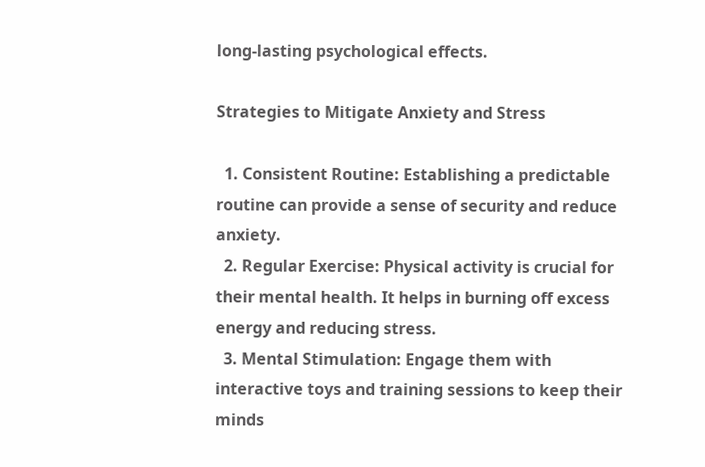long-lasting psychological effects.

Strategies to Mitigate Anxiety and Stress

  1. Consistent Routine: Establishing a predictable routine can provide a sense of security and reduce anxiety.
  2. Regular Exercise: Physical activity is crucial for their mental health. It helps in burning off excess energy and reducing stress.
  3. Mental Stimulation: Engage them with interactive toys and training sessions to keep their minds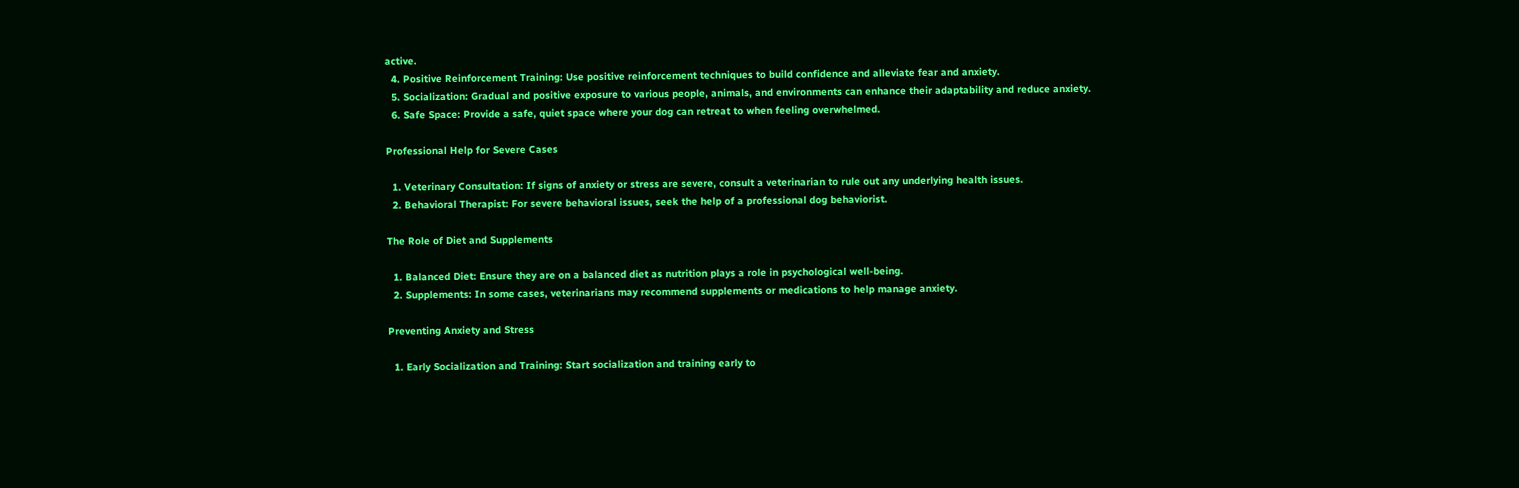active.
  4. Positive Reinforcement Training: Use positive reinforcement techniques to build confidence and alleviate fear and anxiety.
  5. Socialization: Gradual and positive exposure to various people, animals, and environments can enhance their adaptability and reduce anxiety.
  6. Safe Space: Provide a safe, quiet space where your dog can retreat to when feeling overwhelmed.

Professional Help for Severe Cases

  1. Veterinary Consultation: If signs of anxiety or stress are severe, consult a veterinarian to rule out any underlying health issues.
  2. Behavioral Therapist: For severe behavioral issues, seek the help of a professional dog behaviorist.

The Role of Diet and Supplements

  1. Balanced Diet: Ensure they are on a balanced diet as nutrition plays a role in psychological well-being.
  2. Supplements: In some cases, veterinarians may recommend supplements or medications to help manage anxiety.

Preventing Anxiety and Stress

  1. Early Socialization and Training: Start socialization and training early to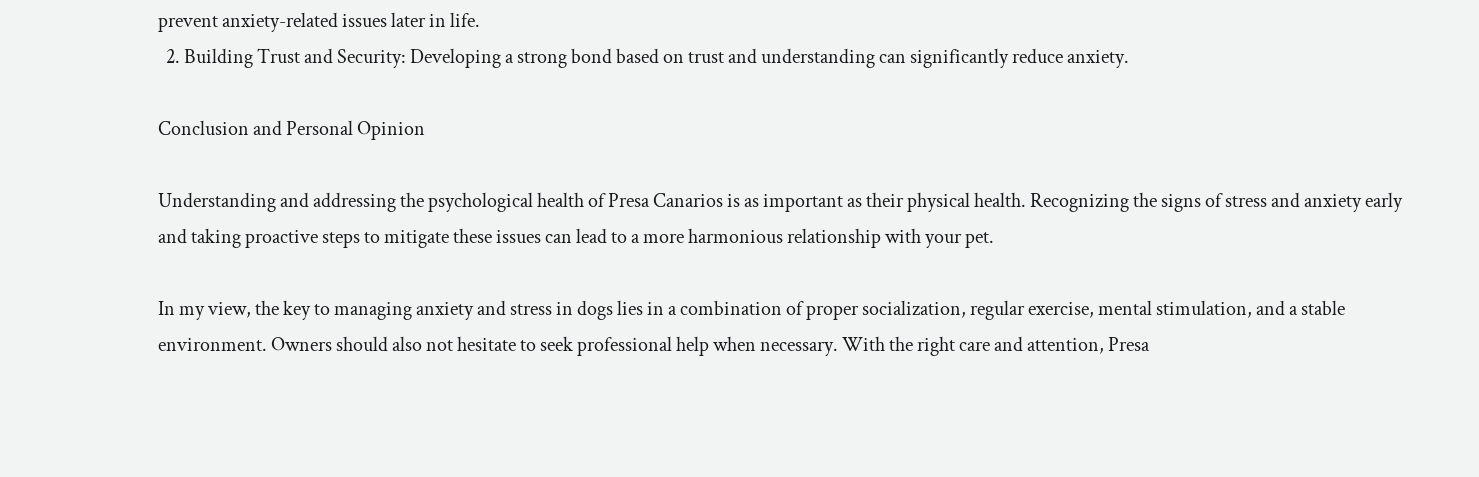prevent anxiety-related issues later in life.
  2. Building Trust and Security: Developing a strong bond based on trust and understanding can significantly reduce anxiety.

Conclusion and Personal Opinion

Understanding and addressing the psychological health of Presa Canarios is as important as their physical health. Recognizing the signs of stress and anxiety early and taking proactive steps to mitigate these issues can lead to a more harmonious relationship with your pet.

In my view, the key to managing anxiety and stress in dogs lies in a combination of proper socialization, regular exercise, mental stimulation, and a stable environment. Owners should also not hesitate to seek professional help when necessary. With the right care and attention, Presa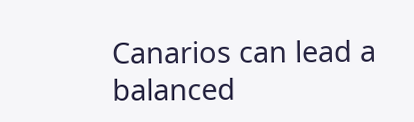Canarios can lead a balanced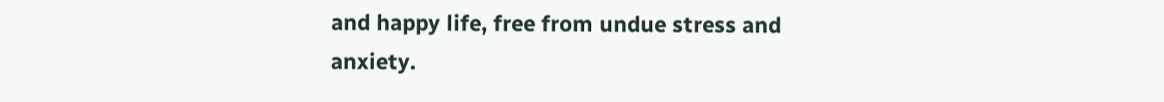and happy life, free from undue stress and anxiety.